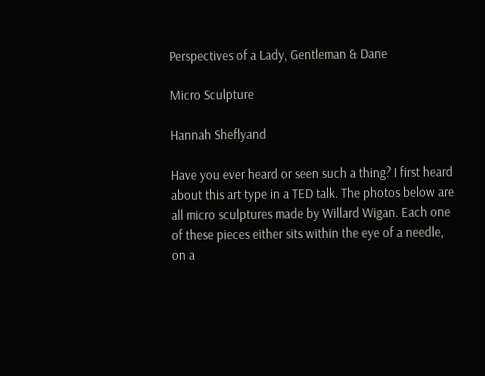Perspectives of a Lady, Gentleman & Dane

Micro Sculpture

Hannah Sheflyand

Have you ever heard or seen such a thing? I first heard about this art type in a TED talk. The photos below are all micro sculptures made by Willard Wigan. Each one of these pieces either sits within the eye of a needle, on a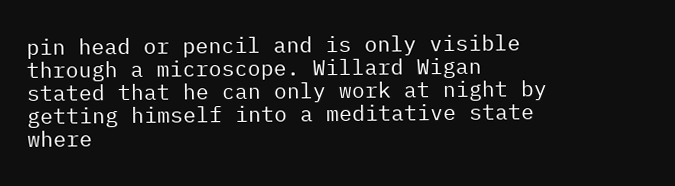pin head or pencil and is only visible through a microscope. Willard Wigan stated that he can only work at night by getting himself into a meditative state where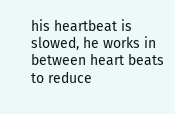his heartbeat is slowed, he works in between heart beats to reduce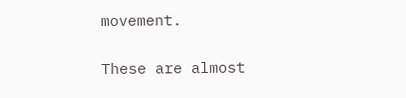movement.

These are almost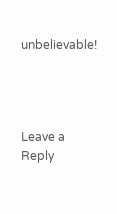unbelievable!




Leave a Reply